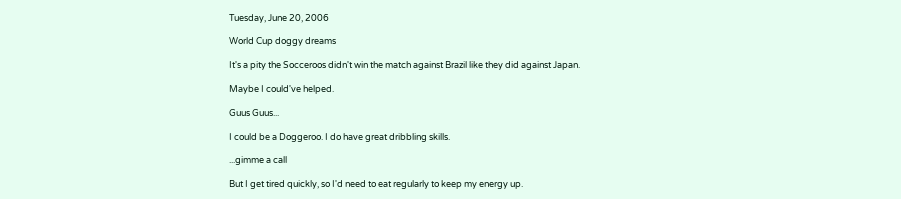Tuesday, June 20, 2006

World Cup doggy dreams

It's a pity the Socceroos didn't win the match against Brazil like they did against Japan.

Maybe I could've helped.

Guus Guus...

I could be a Doggeroo. I do have great dribbling skills.

...gimme a call

But I get tired quickly, so I'd need to eat regularly to keep my energy up.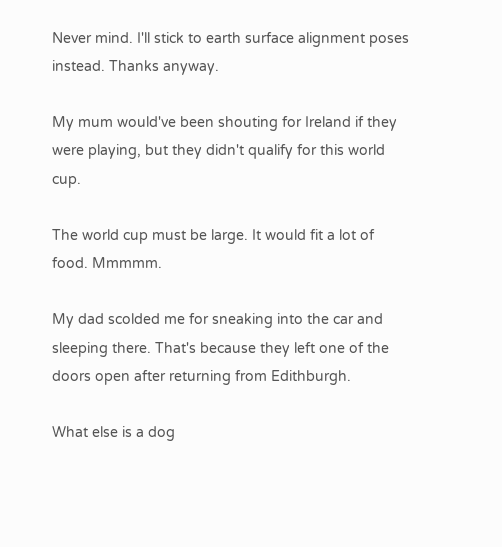Never mind. I'll stick to earth surface alignment poses instead. Thanks anyway.

My mum would've been shouting for Ireland if they were playing, but they didn't qualify for this world cup.

The world cup must be large. It would fit a lot of food. Mmmmm.

My dad scolded me for sneaking into the car and sleeping there. That's because they left one of the doors open after returning from Edithburgh.

What else is a dog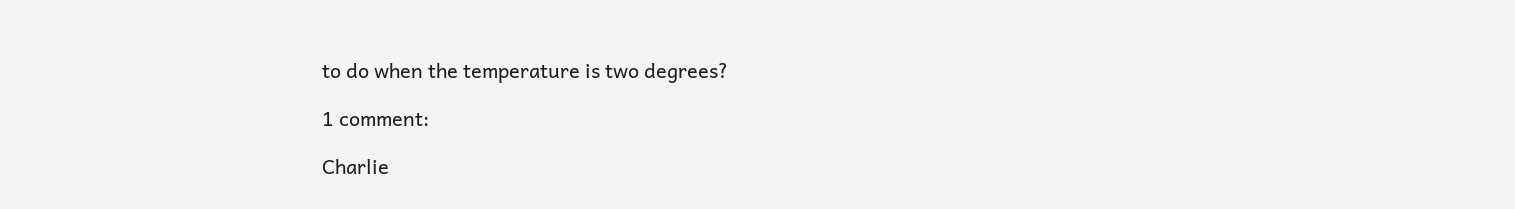to do when the temperature is two degrees?

1 comment:

Charlie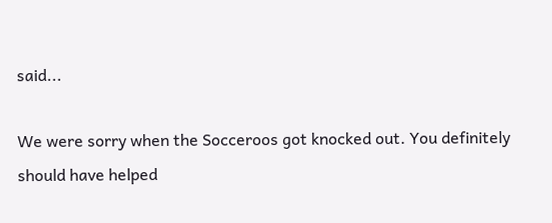said...

We were sorry when the Socceroos got knocked out. You definitely should have helped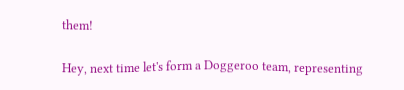them!

Hey, next time let's form a Doggeroo team, representing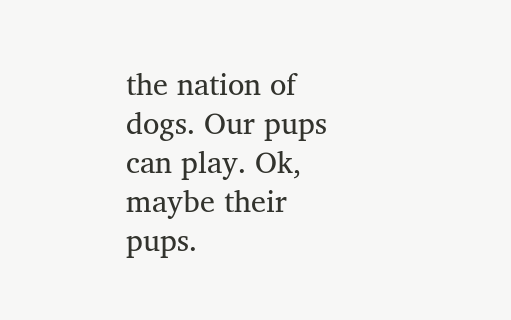the nation of dogs. Our pups can play. Ok, maybe their pups.